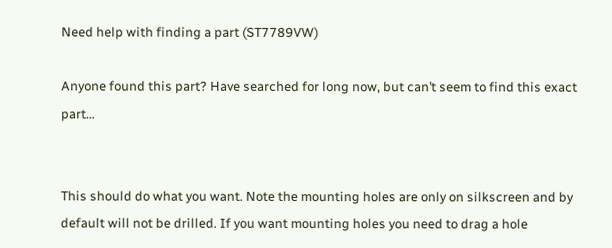Need help with finding a part (ST7789VW)

Anyone found this part? Have searched for long now, but can’t seem to find this exact part…


This should do what you want. Note the mounting holes are only on silkscreen and by default will not be drilled. If you want mounting holes you need to drag a hole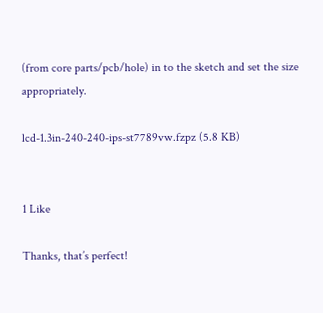(from core parts/pcb/hole) in to the sketch and set the size appropriately.

lcd-1.3in-240-240-ips-st7789vw.fzpz (5.8 KB)


1 Like

Thanks, that’s perfect!